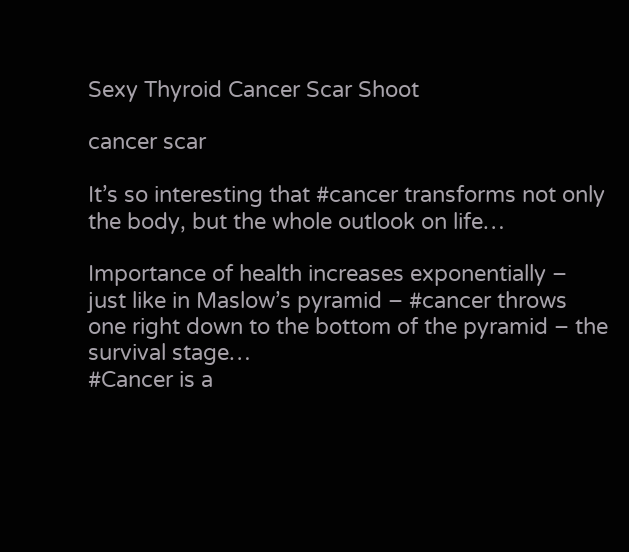Sexy Thyroid Cancer Scar Shoot

cancer scar

It’s so interesting that #cancer transforms not only the body, but the whole outlook on life…

Importance of health increases exponentially – just like in Maslow’s pyramid – #cancer throws one right down to the bottom of the pyramid – the survival stage…
#Cancer is a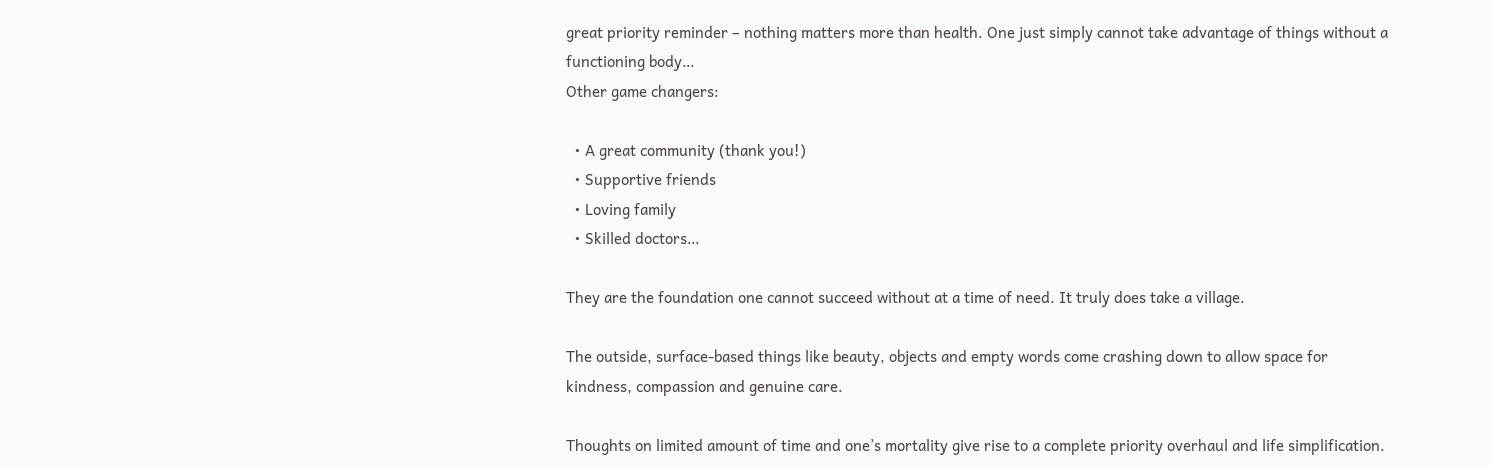great priority reminder – nothing matters more than health. One just simply cannot take advantage of things without a functioning body…
Other game changers:

  • A great community (thank you!)
  • Supportive friends
  • Loving family
  • Skilled doctors…

They are the foundation one cannot succeed without at a time of need. It truly does take a village.

The outside, surface-based things like beauty, objects and empty words come crashing down to allow space for kindness, compassion and genuine care.

Thoughts on limited amount of time and one’s mortality give rise to a complete priority overhaul and life simplification.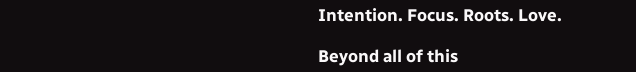Intention. Focus. Roots. Love.

Beyond all of this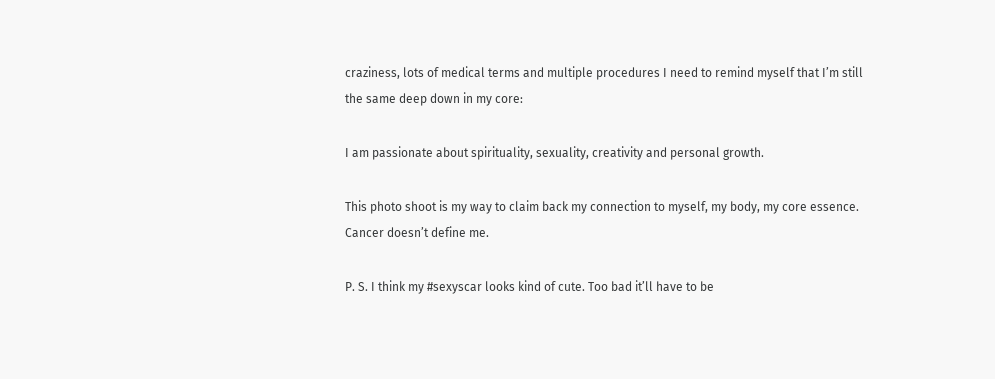craziness, lots of medical terms and multiple procedures I need to remind myself that I’m still the same deep down in my core:

I am passionate about spirituality, sexuality, creativity and personal growth.

This photo shoot is my way to claim back my connection to myself, my body, my core essence.
Cancer doesn’t define me.

P. S. I think my #sexyscar looks kind of cute. Too bad it’ll have to be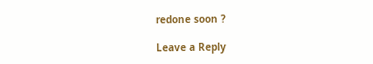redone soon ?

Leave a Reply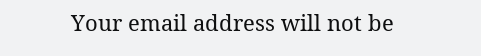Your email address will not be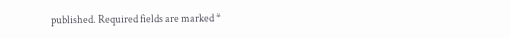published. Required fields are marked *